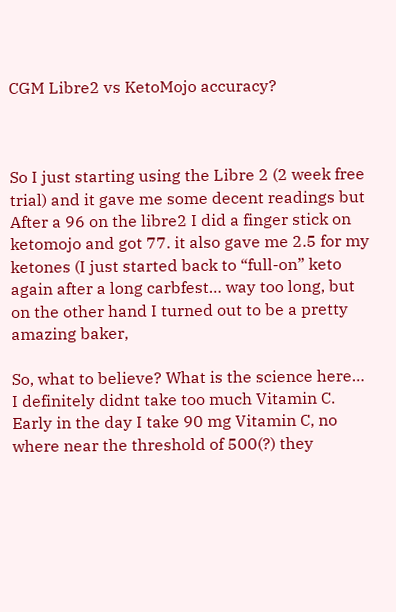CGM Libre2 vs KetoMojo accuracy?



So I just starting using the Libre 2 (2 week free trial) and it gave me some decent readings but After a 96 on the libre2 I did a finger stick on ketomojo and got 77. it also gave me 2.5 for my ketones (I just started back to “full-on” keto again after a long carbfest… way too long, but on the other hand I turned out to be a pretty amazing baker,

So, what to believe? What is the science here… I definitely didnt take too much Vitamin C. Early in the day I take 90 mg Vitamin C, no where near the threshold of 500(?) they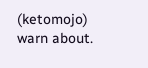(ketomojo) warn about.